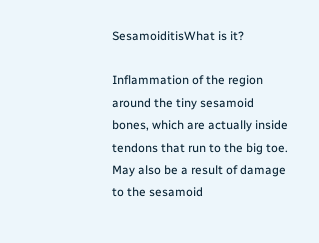SesamoiditisWhat is it?

Inflammation of the region around the tiny sesamoid bones, which are actually inside tendons that run to the big toe. May also be a result of damage to the sesamoid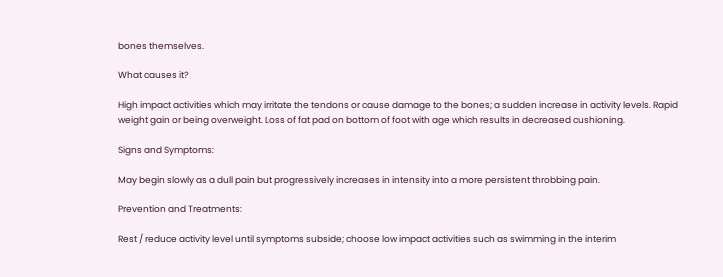bones themselves.

What causes it?

High impact activities which may irritate the tendons or cause damage to the bones; a sudden increase in activity levels. Rapid weight gain or being overweight. Loss of fat pad on bottom of foot with age which results in decreased cushioning.

Signs and Symptoms:

May begin slowly as a dull pain but progressively increases in intensity into a more persistent throbbing pain.

Prevention and Treatments:

Rest / reduce activity level until symptoms subside; choose low impact activities such as swimming in the interim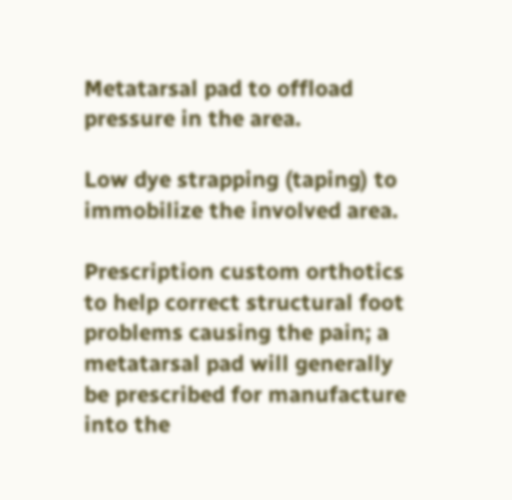Metatarsal pad to offload pressure in the area.

Low dye strapping (taping) to immobilize the involved area.

Prescription custom orthotics to help correct structural foot problems causing the pain; a metatarsal pad will generally be prescribed for manufacture into the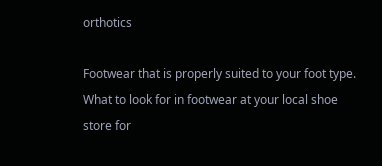orthotics

Footwear that is properly suited to your foot type. What to look for in footwear at your local shoe store for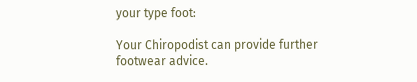your type foot:

Your Chiropodist can provide further footwear advice.